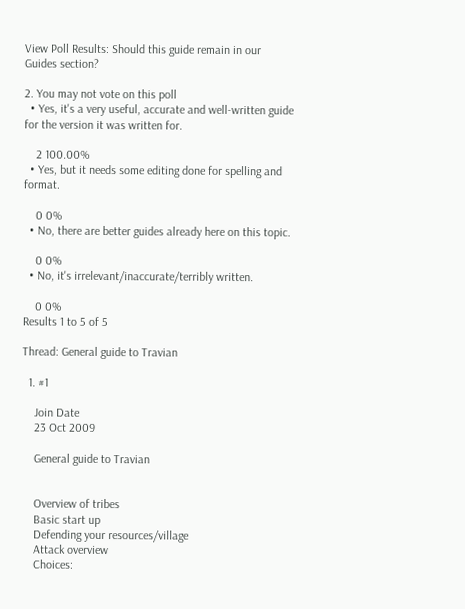View Poll Results: Should this guide remain in our Guides section?

2. You may not vote on this poll
  • Yes, it's a very useful, accurate and well-written guide for the version it was written for.

    2 100.00%
  • Yes, but it needs some editing done for spelling and format.

    0 0%
  • No, there are better guides already here on this topic.

    0 0%
  • No, it's irrelevant/inaccurate/terribly written.

    0 0%
Results 1 to 5 of 5

Thread: General guide to Travian

  1. #1

    Join Date
    23 Oct 2009

    General guide to Travian


    Overview of tribes
    Basic start up
    Defending your resources/village
    Attack overview
    Choices: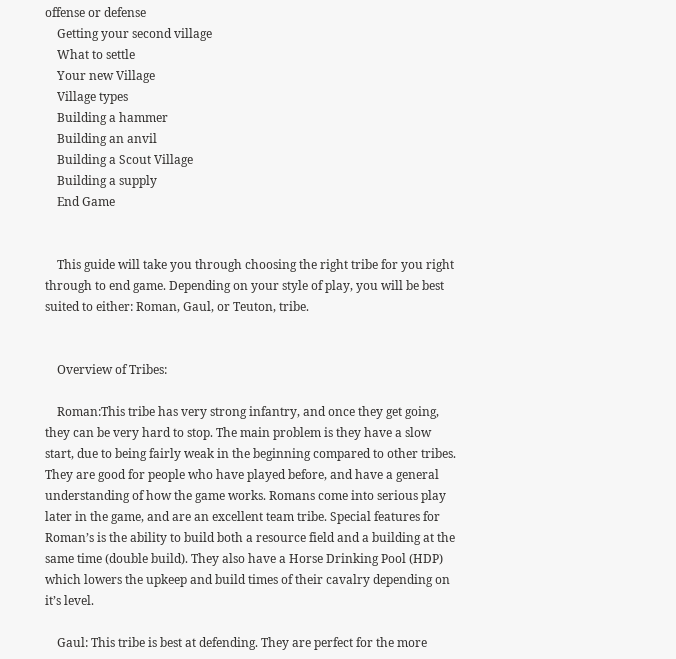offense or defense
    Getting your second village
    What to settle
    Your new Village
    Village types
    Building a hammer
    Building an anvil
    Building a Scout Village
    Building a supply
    End Game


    This guide will take you through choosing the right tribe for you right through to end game. Depending on your style of play, you will be best suited to either: Roman, Gaul, or Teuton, tribe.


    Overview of Tribes:

    Roman:This tribe has very strong infantry, and once they get going, they can be very hard to stop. The main problem is they have a slow start, due to being fairly weak in the beginning compared to other tribes. They are good for people who have played before, and have a general understanding of how the game works. Romans come into serious play later in the game, and are an excellent team tribe. Special features for Roman’s is the ability to build both a resource field and a building at the same time (double build). They also have a Horse Drinking Pool (HDP) which lowers the upkeep and build times of their cavalry depending on it’s level.

    Gaul: This tribe is best at defending. They are perfect for the more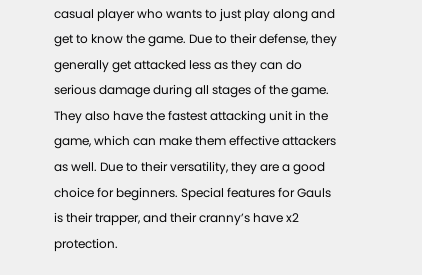casual player who wants to just play along and get to know the game. Due to their defense, they generally get attacked less as they can do serious damage during all stages of the game. They also have the fastest attacking unit in the game, which can make them effective attackers as well. Due to their versatility, they are a good choice for beginners. Special features for Gauls is their trapper, and their cranny’s have x2 protection.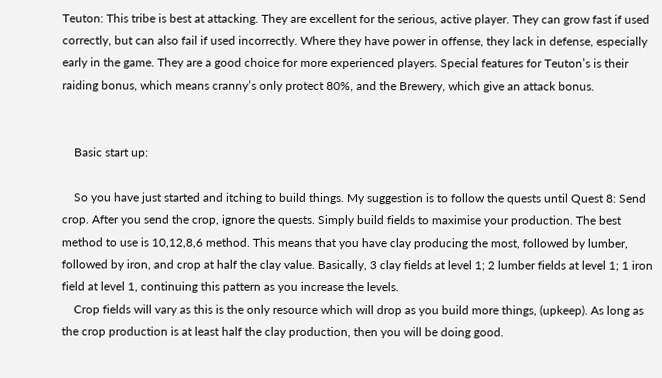Teuton: This tribe is best at attacking. They are excellent for the serious, active player. They can grow fast if used correctly, but can also fail if used incorrectly. Where they have power in offense, they lack in defense, especially early in the game. They are a good choice for more experienced players. Special features for Teuton’s is their raiding bonus, which means cranny’s only protect 80%, and the Brewery, which give an attack bonus.


    Basic start up:

    So you have just started and itching to build things. My suggestion is to follow the quests until Quest 8: Send crop. After you send the crop, ignore the quests. Simply build fields to maximise your production. The best method to use is 10,12,8,6 method. This means that you have clay producing the most, followed by lumber, followed by iron, and crop at half the clay value. Basically, 3 clay fields at level 1; 2 lumber fields at level 1; 1 iron field at level 1, continuing this pattern as you increase the levels.
    Crop fields will vary as this is the only resource which will drop as you build more things, (upkeep). As long as the crop production is at least half the clay production, then you will be doing good.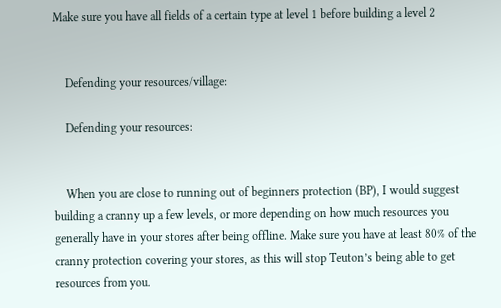Make sure you have all fields of a certain type at level 1 before building a level 2


    Defending your resources/village:

    Defending your resources:


    When you are close to running out of beginners protection (BP), I would suggest building a cranny up a few levels, or more depending on how much resources you generally have in your stores after being offline. Make sure you have at least 80% of the cranny protection covering your stores, as this will stop Teuton’s being able to get resources from you.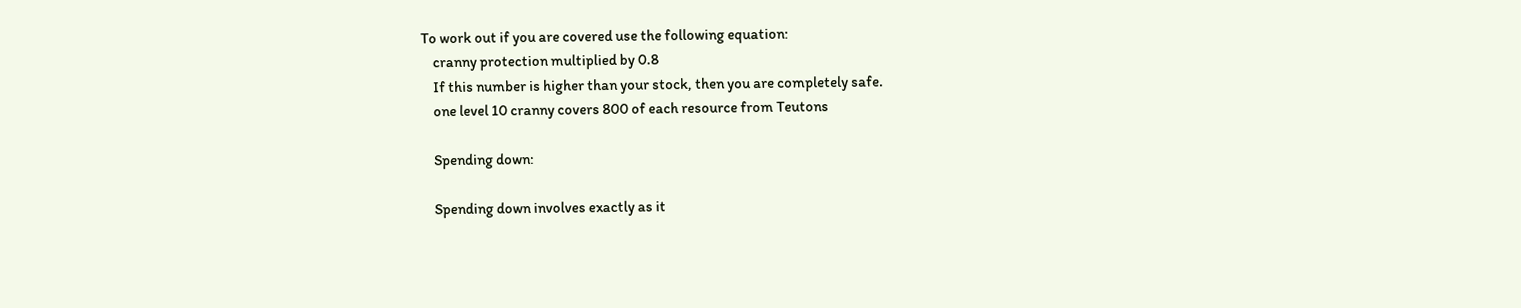To work out if you are covered use the following equation:
    cranny protection multiplied by 0.8
    If this number is higher than your stock, then you are completely safe.
    one level 10 cranny covers 800 of each resource from Teutons

    Spending down:

    Spending down involves exactly as it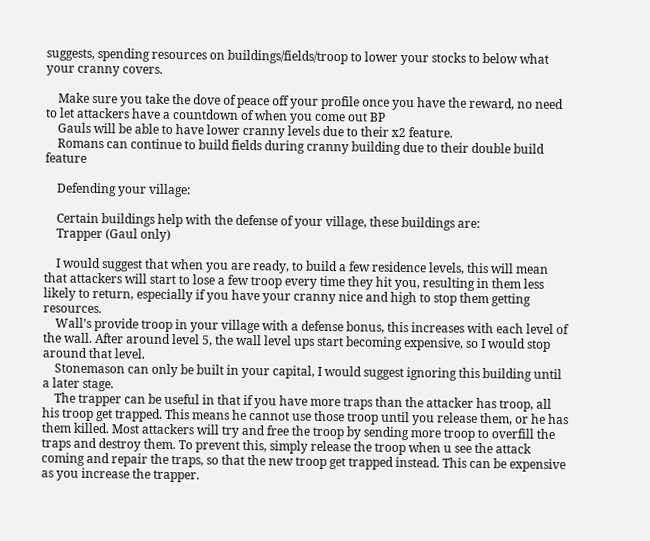suggests, spending resources on buildings/fields/troop to lower your stocks to below what your cranny covers.

    Make sure you take the dove of peace off your profile once you have the reward, no need to let attackers have a countdown of when you come out BP
    Gauls will be able to have lower cranny levels due to their x2 feature.
    Romans can continue to build fields during cranny building due to their double build feature

    Defending your village:

    Certain buildings help with the defense of your village, these buildings are:
    Trapper (Gaul only)

    I would suggest that when you are ready, to build a few residence levels, this will mean that attackers will start to lose a few troop every time they hit you, resulting in them less likely to return, especially if you have your cranny nice and high to stop them getting resources.
    Wall’s provide troop in your village with a defense bonus, this increases with each level of the wall. After around level 5, the wall level ups start becoming expensive, so I would stop around that level.
    Stonemason can only be built in your capital, I would suggest ignoring this building until a later stage.
    The trapper can be useful in that if you have more traps than the attacker has troop, all his troop get trapped. This means he cannot use those troop until you release them, or he has them killed. Most attackers will try and free the troop by sending more troop to overfill the traps and destroy them. To prevent this, simply release the troop when u see the attack coming and repair the traps, so that the new troop get trapped instead. This can be expensive as you increase the trapper.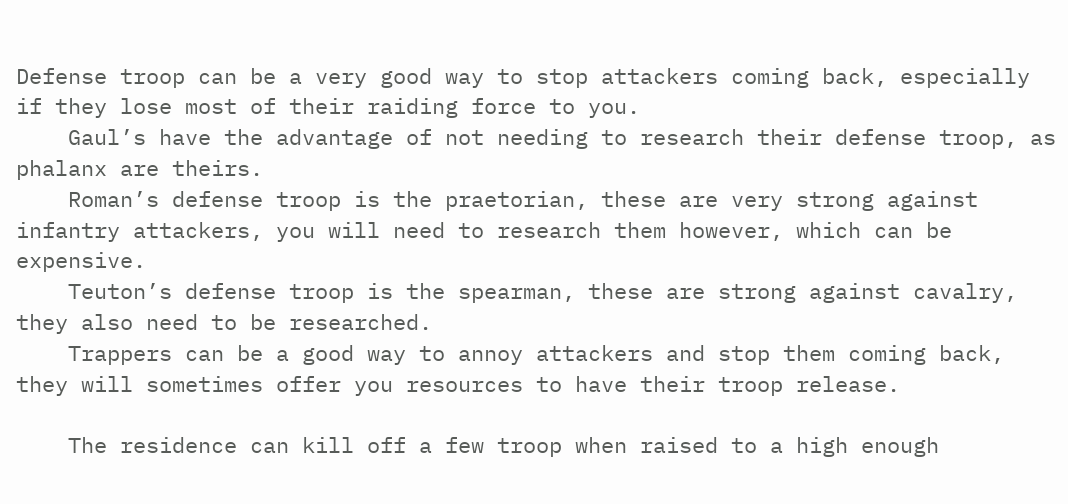Defense troop can be a very good way to stop attackers coming back, especially if they lose most of their raiding force to you.
    Gaul’s have the advantage of not needing to research their defense troop, as phalanx are theirs.
    Roman’s defense troop is the praetorian, these are very strong against infantry attackers, you will need to research them however, which can be expensive.
    Teuton’s defense troop is the spearman, these are strong against cavalry, they also need to be researched.
    Trappers can be a good way to annoy attackers and stop them coming back, they will sometimes offer you resources to have their troop release.

    The residence can kill off a few troop when raised to a high enough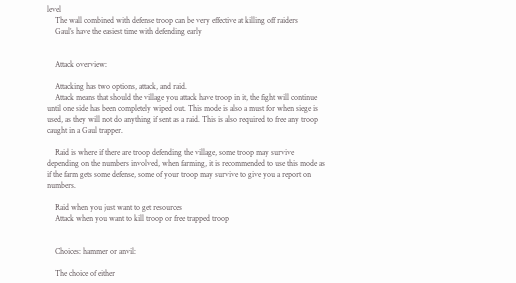level
    The wall combined with defense troop can be very effective at killing off raiders
    Gaul’s have the easiest time with defending early


    Attack overview:

    Attacking has two options, attack, and raid.
    Attack means that should the village you attack have troop in it, the fight will continue until one side has been completely wiped out. This mode is also a must for when siege is used, as they will not do anything if sent as a raid. This is also required to free any troop caught in a Gaul trapper.

    Raid is where if there are troop defending the village, some troop may survive depending on the numbers involved, when farming, it is recommended to use this mode as if the farm gets some defense, some of your troop may survive to give you a report on numbers.

    Raid when you just want to get resources
    Attack when you want to kill troop or free trapped troop


    Choices: hammer or anvil:

    The choice of either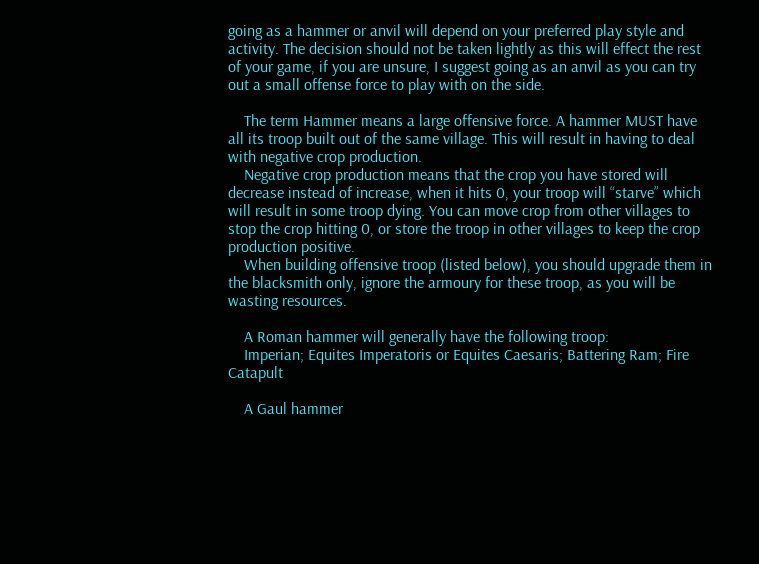going as a hammer or anvil will depend on your preferred play style and activity. The decision should not be taken lightly as this will effect the rest of your game, if you are unsure, I suggest going as an anvil as you can try out a small offense force to play with on the side.

    The term Hammer means a large offensive force. A hammer MUST have all its troop built out of the same village. This will result in having to deal with negative crop production.
    Negative crop production means that the crop you have stored will decrease instead of increase, when it hits 0, your troop will “starve” which will result in some troop dying. You can move crop from other villages to stop the crop hitting 0, or store the troop in other villages to keep the crop production positive.
    When building offensive troop (listed below), you should upgrade them in the blacksmith only, ignore the armoury for these troop, as you will be wasting resources.

    A Roman hammer will generally have the following troop:
    Imperian; Equites Imperatoris or Equites Caesaris; Battering Ram; Fire Catapult

    A Gaul hammer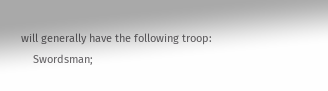will generally have the following troop:
    Swordsman;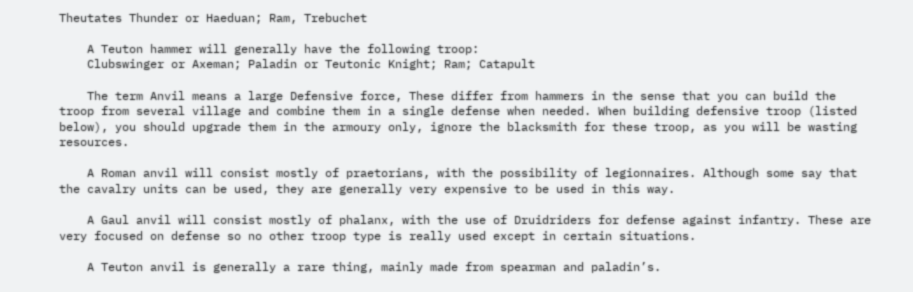Theutates Thunder or Haeduan; Ram, Trebuchet

    A Teuton hammer will generally have the following troop:
    Clubswinger or Axeman; Paladin or Teutonic Knight; Ram; Catapult

    The term Anvil means a large Defensive force, These differ from hammers in the sense that you can build the troop from several village and combine them in a single defense when needed. When building defensive troop (listed below), you should upgrade them in the armoury only, ignore the blacksmith for these troop, as you will be wasting resources.

    A Roman anvil will consist mostly of praetorians, with the possibility of legionnaires. Although some say that the cavalry units can be used, they are generally very expensive to be used in this way.

    A Gaul anvil will consist mostly of phalanx, with the use of Druidriders for defense against infantry. These are very focused on defense so no other troop type is really used except in certain situations.

    A Teuton anvil is generally a rare thing, mainly made from spearman and paladin’s.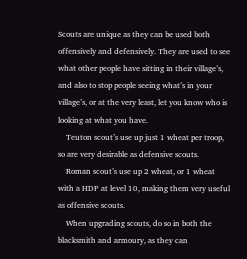Scouts are unique as they can be used both offensively and defensively. They are used to see what other people have sitting in their village’s, and also to stop people seeing what’s in your village’s, or at the very least, let you know who is looking at what you have.
    Teuton scout’s use up just 1 wheat per troop, so are very desirable as defensive scouts.
    Roman scout’s use up 2 wheat, or 1 wheat with a HDP at level 10, making them very useful as offensive scouts.
    When upgrading scouts, do so in both the blacksmith and armoury, as they can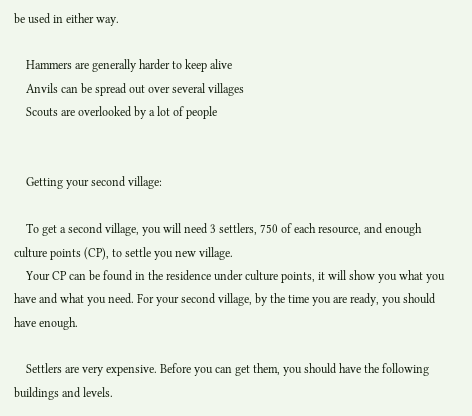be used in either way.

    Hammers are generally harder to keep alive
    Anvils can be spread out over several villages
    Scouts are overlooked by a lot of people


    Getting your second village:

    To get a second village, you will need 3 settlers, 750 of each resource, and enough culture points (CP), to settle you new village.
    Your CP can be found in the residence under culture points, it will show you what you have and what you need. For your second village, by the time you are ready, you should have enough.

    Settlers are very expensive. Before you can get them, you should have the following buildings and levels.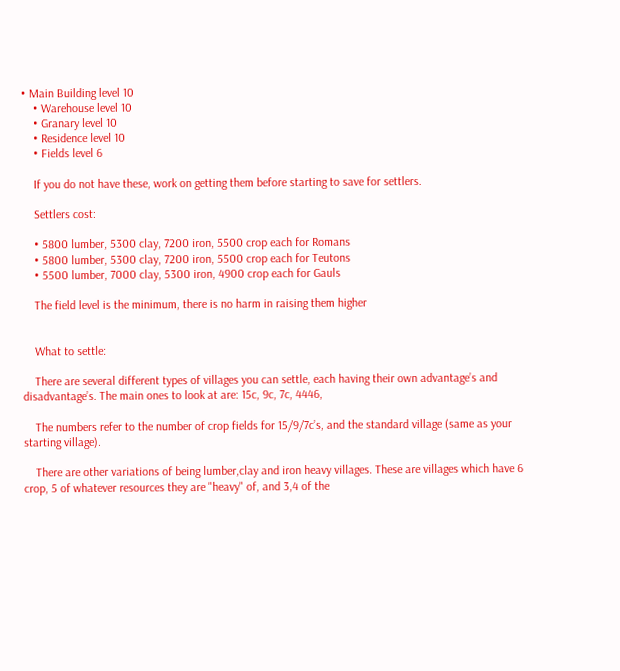• Main Building level 10
    • Warehouse level 10
    • Granary level 10
    • Residence level 10
    • Fields level 6

    If you do not have these, work on getting them before starting to save for settlers.

    Settlers cost:

    • 5800 lumber, 5300 clay, 7200 iron, 5500 crop each for Romans
    • 5800 lumber, 5300 clay, 7200 iron, 5500 crop each for Teutons
    • 5500 lumber, 7000 clay, 5300 iron, 4900 crop each for Gauls

    The field level is the minimum, there is no harm in raising them higher


    What to settle:

    There are several different types of villages you can settle, each having their own advantage’s and disadvantage’s. The main ones to look at are: 15c, 9c, 7c, 4446,

    The numbers refer to the number of crop fields for 15/9/7c’s, and the standard village (same as your starting village).

    There are other variations of being lumber,clay and iron heavy villages. These are villages which have 6 crop, 5 of whatever resources they are "heavy" of, and 3,4 of the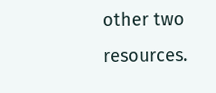other two resources.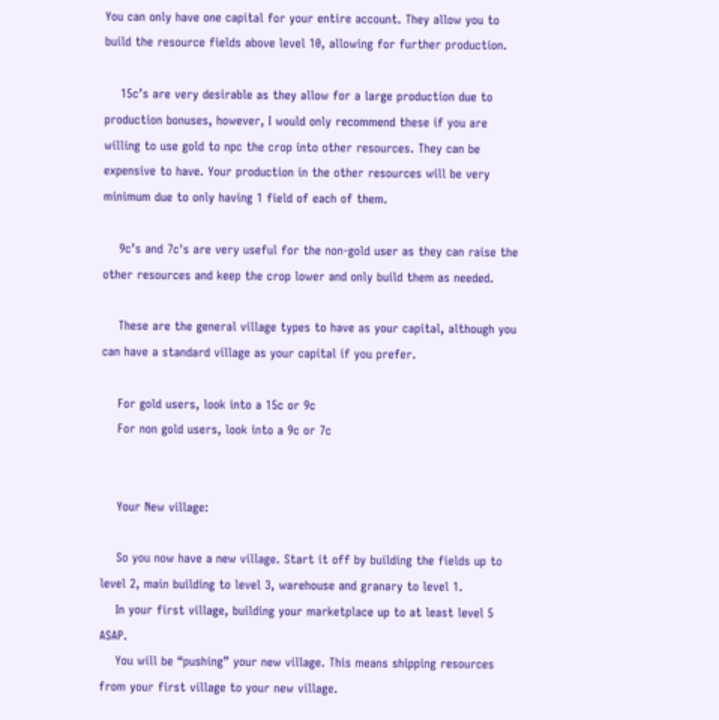You can only have one capital for your entire account. They allow you to build the resource fields above level 10, allowing for further production.

    15c’s are very desirable as they allow for a large production due to production bonuses, however, I would only recommend these if you are willing to use gold to npc the crop into other resources. They can be expensive to have. Your production in the other resources will be very minimum due to only having 1 field of each of them.

    9c’s and 7c's are very useful for the non-gold user as they can raise the other resources and keep the crop lower and only build them as needed.

    These are the general village types to have as your capital, although you can have a standard village as your capital if you prefer.

    For gold users, look into a 15c or 9c
    For non gold users, look into a 9c or 7c


    Your New village:

    So you now have a new village. Start it off by building the fields up to level 2, main building to level 3, warehouse and granary to level 1.
    In your first village, building your marketplace up to at least level 5 ASAP.
    You will be “pushing” your new village. This means shipping resources from your first village to your new village.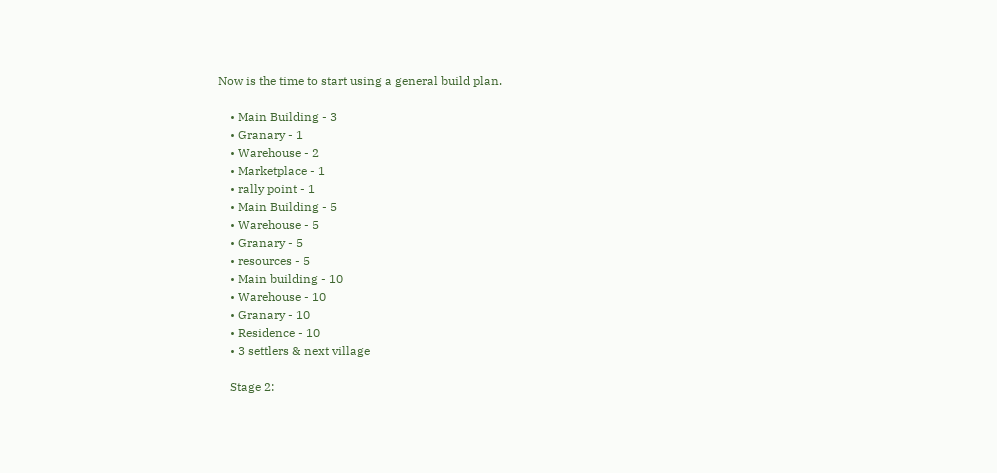Now is the time to start using a general build plan.

    • Main Building - 3
    • Granary - 1
    • Warehouse - 2
    • Marketplace - 1
    • rally point - 1
    • Main Building - 5
    • Warehouse - 5
    • Granary - 5
    • resources - 5
    • Main building - 10
    • Warehouse - 10
    • Granary - 10
    • Residence - 10
    • 3 settlers & next village

    Stage 2: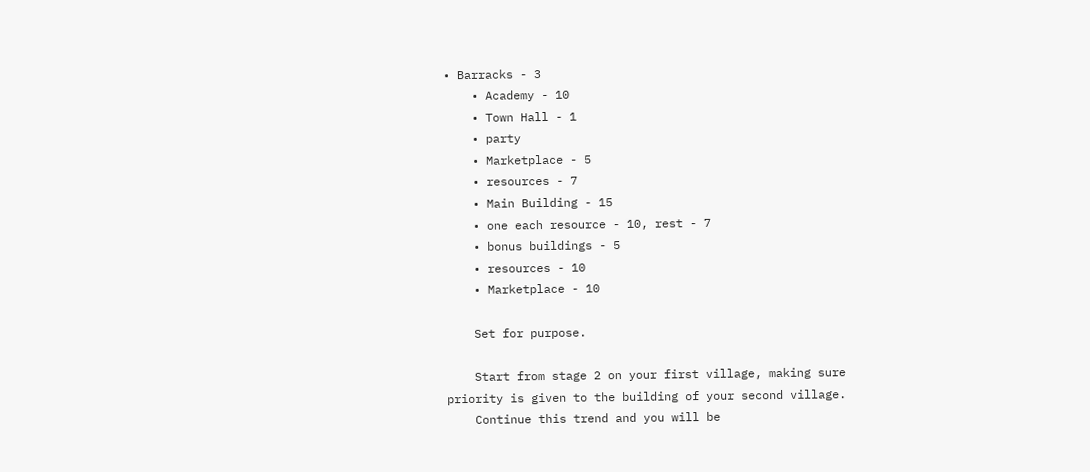• Barracks - 3
    • Academy - 10
    • Town Hall - 1
    • party
    • Marketplace - 5
    • resources - 7
    • Main Building - 15
    • one each resource - 10, rest - 7
    • bonus buildings - 5
    • resources - 10
    • Marketplace - 10

    Set for purpose.

    Start from stage 2 on your first village, making sure priority is given to the building of your second village.
    Continue this trend and you will be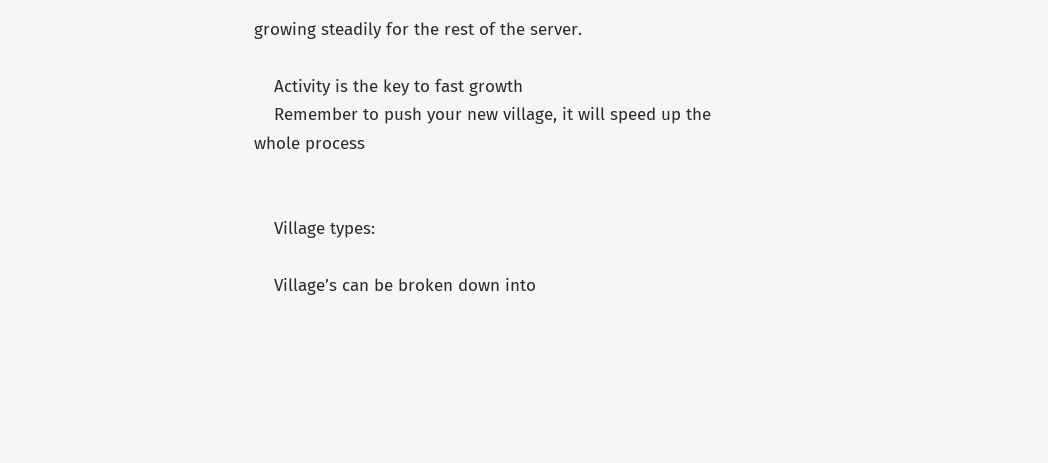growing steadily for the rest of the server.

    Activity is the key to fast growth
    Remember to push your new village, it will speed up the whole process


    Village types:

    Village’s can be broken down into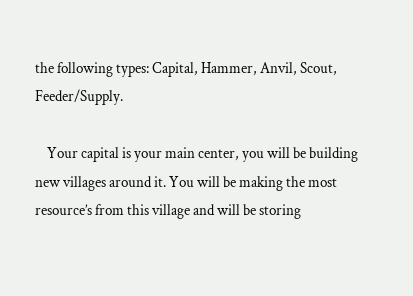the following types: Capital, Hammer, Anvil, Scout, Feeder/Supply.

    Your capital is your main center, you will be building new villages around it. You will be making the most resource’s from this village and will be storing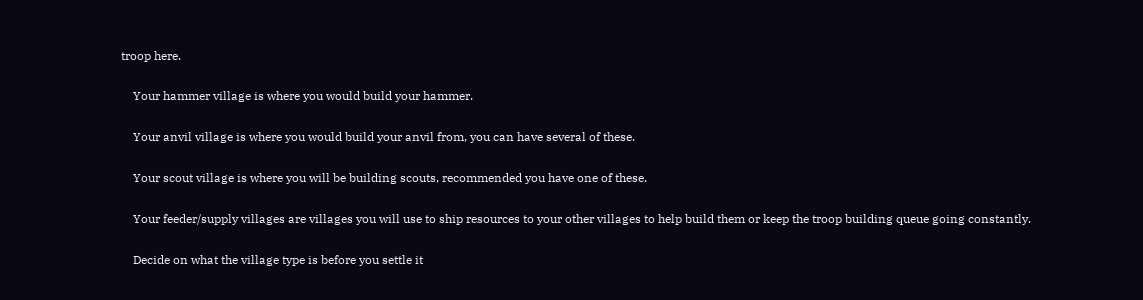troop here.

    Your hammer village is where you would build your hammer.

    Your anvil village is where you would build your anvil from, you can have several of these.

    Your scout village is where you will be building scouts, recommended you have one of these.

    Your feeder/supply villages are villages you will use to ship resources to your other villages to help build them or keep the troop building queue going constantly.

    Decide on what the village type is before you settle it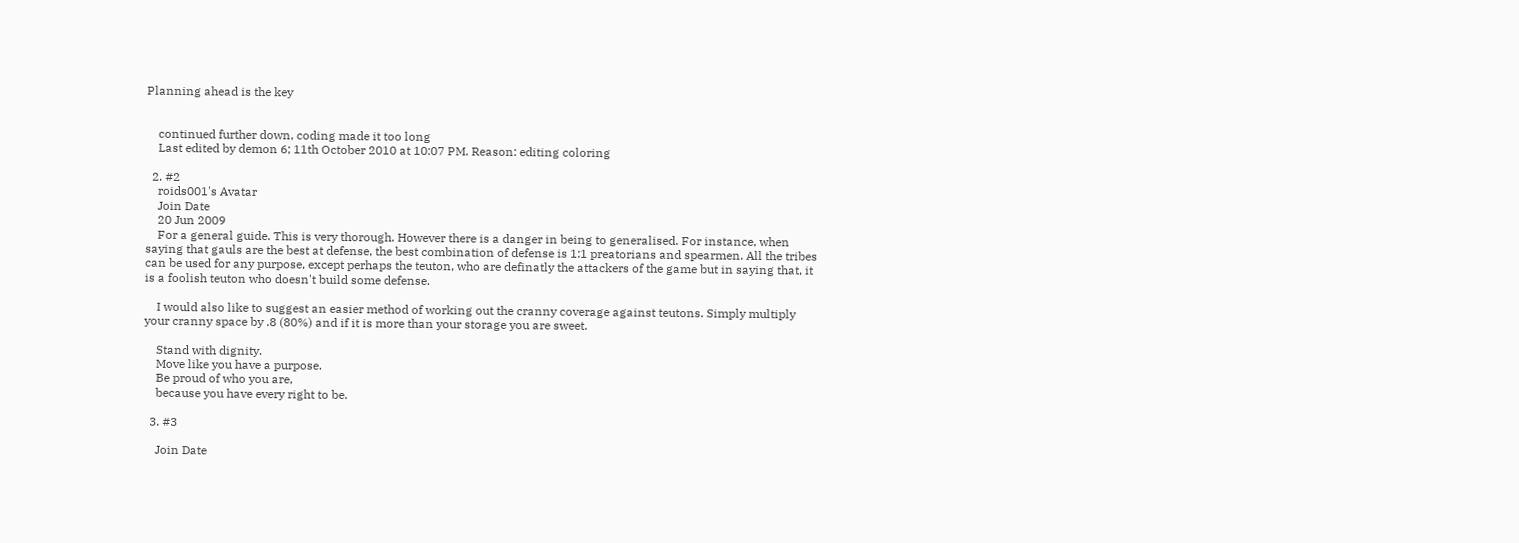Planning ahead is the key


    continued further down, coding made it too long
    Last edited by demon 6; 11th October 2010 at 10:07 PM. Reason: editing coloring

  2. #2
    roids001's Avatar
    Join Date
    20 Jun 2009
    For a general guide. This is very thorough. However there is a danger in being to generalised. For instance, when saying that gauls are the best at defense, the best combination of defense is 1:1 preatorians and spearmen. All the tribes can be used for any purpose, except perhaps the teuton, who are definatly the attackers of the game but in saying that, it is a foolish teuton who doesn't build some defense.

    I would also like to suggest an easier method of working out the cranny coverage against teutons. Simply multiply your cranny space by .8 (80%) and if it is more than your storage you are sweet.

    Stand with dignity.
    Move like you have a purpose.
    Be proud of who you are,
    because you have every right to be.

  3. #3

    Join Date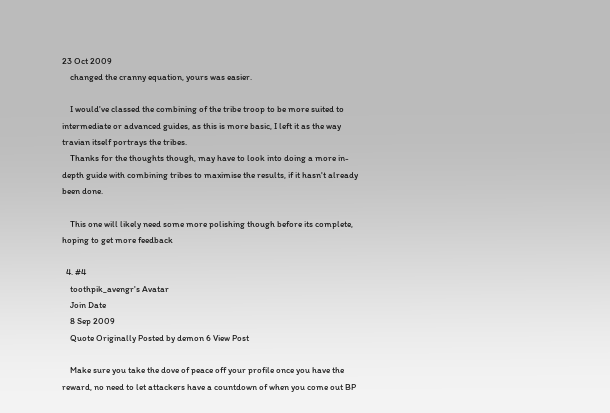23 Oct 2009
    changed the cranny equation, yours was easier.

    I would've classed the combining of the tribe troop to be more suited to intermediate or advanced guides, as this is more basic, I left it as the way travian itself portrays the tribes.
    Thanks for the thoughts though, may have to look into doing a more in-depth guide with combining tribes to maximise the results, if it hasn't already been done.

    This one will likely need some more polishing though before its complete, hoping to get more feedback

  4. #4
    toothpik_avengr's Avatar
    Join Date
    8 Sep 2009
    Quote Originally Posted by demon 6 View Post

    Make sure you take the dove of peace off your profile once you have the reward, no need to let attackers have a countdown of when you come out BP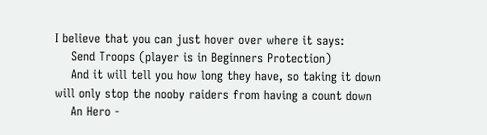I believe that you can just hover over where it says:
    Send Troops (player is in Beginners Protection)
    And it will tell you how long they have, so taking it down will only stop the nooby raiders from having a count down
    An Hero -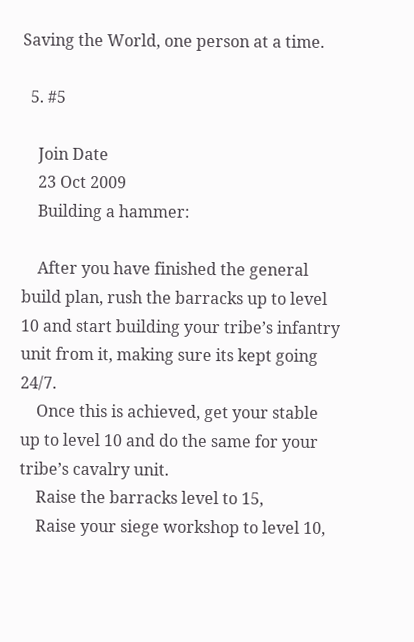Saving the World, one person at a time.

  5. #5

    Join Date
    23 Oct 2009
    Building a hammer:

    After you have finished the general build plan, rush the barracks up to level 10 and start building your tribe’s infantry unit from it, making sure its kept going 24/7.
    Once this is achieved, get your stable up to level 10 and do the same for your tribe’s cavalry unit.
    Raise the barracks level to 15,
    Raise your siege workshop to level 10,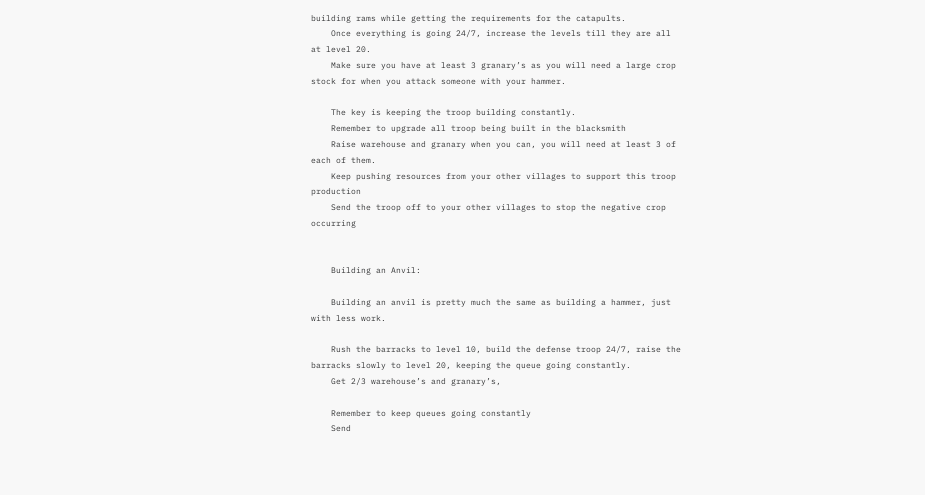building rams while getting the requirements for the catapults.
    Once everything is going 24/7, increase the levels till they are all at level 20.
    Make sure you have at least 3 granary’s as you will need a large crop stock for when you attack someone with your hammer.

    The key is keeping the troop building constantly.
    Remember to upgrade all troop being built in the blacksmith
    Raise warehouse and granary when you can, you will need at least 3 of each of them.
    Keep pushing resources from your other villages to support this troop production
    Send the troop off to your other villages to stop the negative crop occurring


    Building an Anvil:

    Building an anvil is pretty much the same as building a hammer, just with less work.

    Rush the barracks to level 10, build the defense troop 24/7, raise the barracks slowly to level 20, keeping the queue going constantly.
    Get 2/3 warehouse’s and granary’s,

    Remember to keep queues going constantly
    Send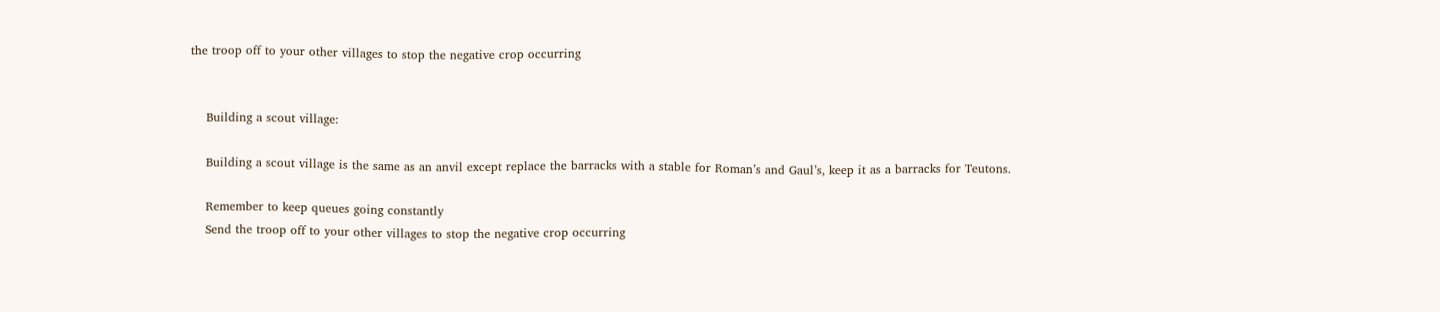the troop off to your other villages to stop the negative crop occurring


    Building a scout village:

    Building a scout village is the same as an anvil except replace the barracks with a stable for Roman’s and Gaul’s, keep it as a barracks for Teutons.

    Remember to keep queues going constantly
    Send the troop off to your other villages to stop the negative crop occurring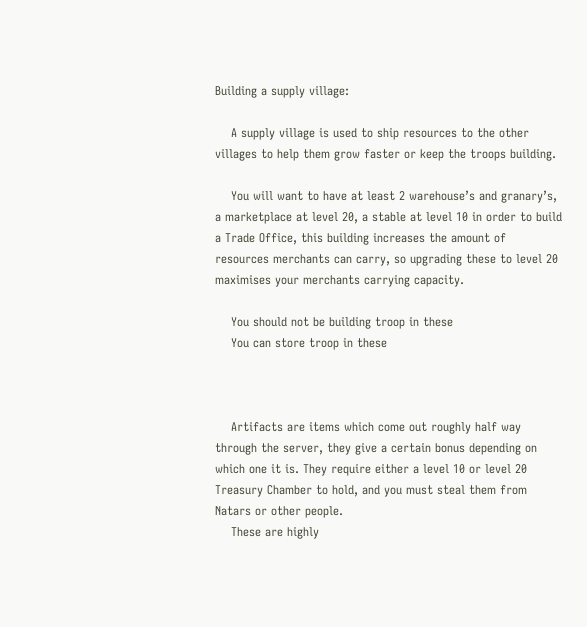Building a supply village:

    A supply village is used to ship resources to the other villages to help them grow faster or keep the troops building.

    You will want to have at least 2 warehouse’s and granary’s, a marketplace at level 20, a stable at level 10 in order to build a Trade Office, this building increases the amount of resources merchants can carry, so upgrading these to level 20 maximises your merchants carrying capacity.

    You should not be building troop in these
    You can store troop in these



    Artifacts are items which come out roughly half way through the server, they give a certain bonus depending on which one it is. They require either a level 10 or level 20 Treasury Chamber to hold, and you must steal them from Natars or other people.
    These are highly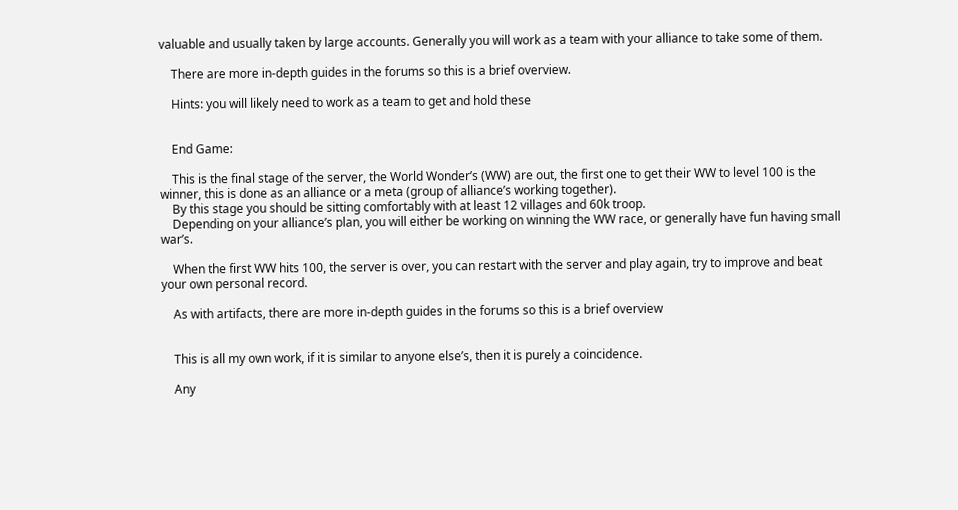valuable and usually taken by large accounts. Generally you will work as a team with your alliance to take some of them.

    There are more in-depth guides in the forums so this is a brief overview.

    Hints: you will likely need to work as a team to get and hold these


    End Game:

    This is the final stage of the server, the World Wonder’s (WW) are out, the first one to get their WW to level 100 is the winner, this is done as an alliance or a meta (group of alliance’s working together).
    By this stage you should be sitting comfortably with at least 12 villages and 60k troop.
    Depending on your alliance’s plan, you will either be working on winning the WW race, or generally have fun having small war’s.

    When the first WW hits 100, the server is over, you can restart with the server and play again, try to improve and beat your own personal record.

    As with artifacts, there are more in-depth guides in the forums so this is a brief overview


    This is all my own work, if it is similar to anyone else’s, then it is purely a coincidence.

    Any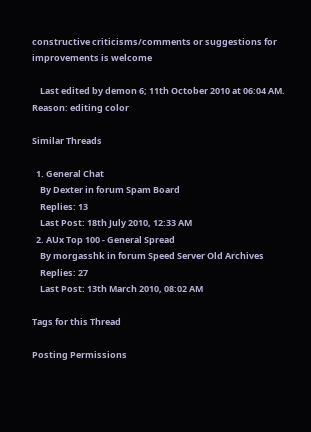constructive criticisms/comments or suggestions for improvements is welcome

    Last edited by demon 6; 11th October 2010 at 06:04 AM. Reason: editing color

Similar Threads

  1. General Chat
    By Dexter in forum Spam Board
    Replies: 13
    Last Post: 18th July 2010, 12:33 AM
  2. AUx Top 100 - General Spread
    By morgasshk in forum Speed Server Old Archives
    Replies: 27
    Last Post: 13th March 2010, 08:02 AM

Tags for this Thread

Posting Permissions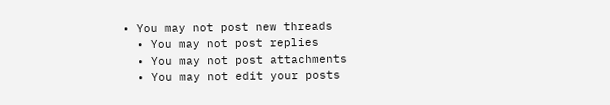• You may not post new threads
  • You may not post replies
  • You may not post attachments
  • You may not edit your posts